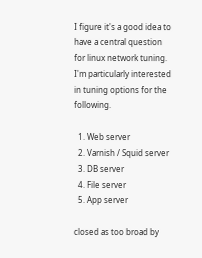I figure it's a good idea to have a central question for linux network tuning. I'm particularly interested in tuning options for the following.

  1. Web server
  2. Varnish / Squid server
  3. DB server
  4. File server
  5. App server

closed as too broad by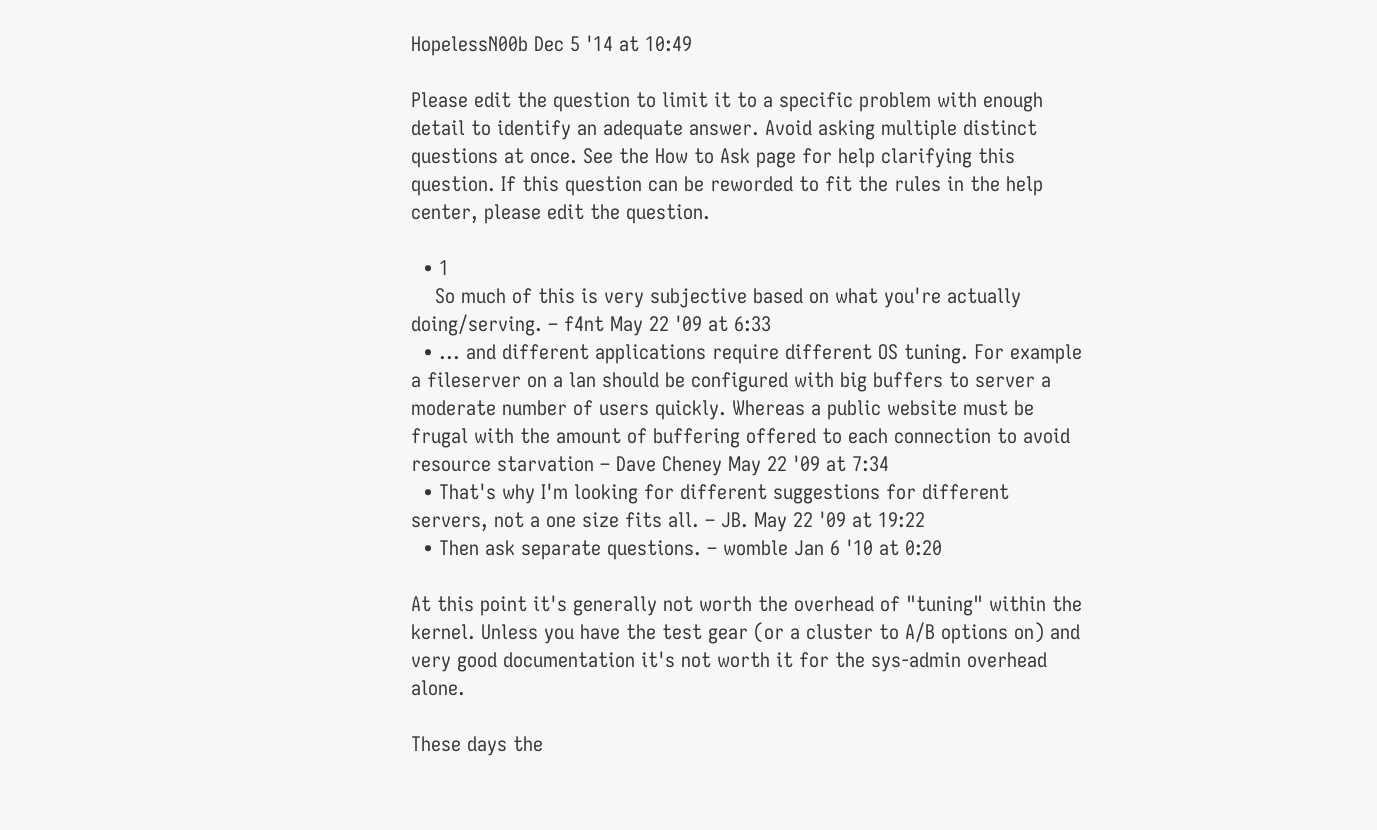HopelessN00b Dec 5 '14 at 10:49

Please edit the question to limit it to a specific problem with enough detail to identify an adequate answer. Avoid asking multiple distinct questions at once. See the How to Ask page for help clarifying this question. If this question can be reworded to fit the rules in the help center, please edit the question.

  • 1
    So much of this is very subjective based on what you're actually doing/serving. – f4nt May 22 '09 at 6:33
  • ... and different applications require different OS tuning. For example a fileserver on a lan should be configured with big buffers to server a moderate number of users quickly. Whereas a public website must be frugal with the amount of buffering offered to each connection to avoid resource starvation – Dave Cheney May 22 '09 at 7:34
  • That's why I'm looking for different suggestions for different servers, not a one size fits all. – JB. May 22 '09 at 19:22
  • Then ask separate questions. – womble Jan 6 '10 at 0:20

At this point it's generally not worth the overhead of "tuning" within the kernel. Unless you have the test gear (or a cluster to A/B options on) and very good documentation it's not worth it for the sys-admin overhead alone.

These days the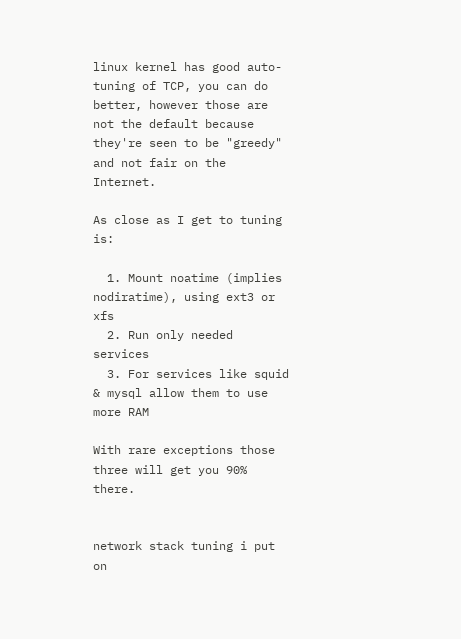linux kernel has good auto-tuning of TCP, you can do better, however those are not the default because they're seen to be "greedy" and not fair on the Internet.

As close as I get to tuning is:

  1. Mount noatime (implies nodiratime), using ext3 or xfs
  2. Run only needed services
  3. For services like squid & mysql allow them to use more RAM

With rare exceptions those three will get you 90% there.


network stack tuning i put on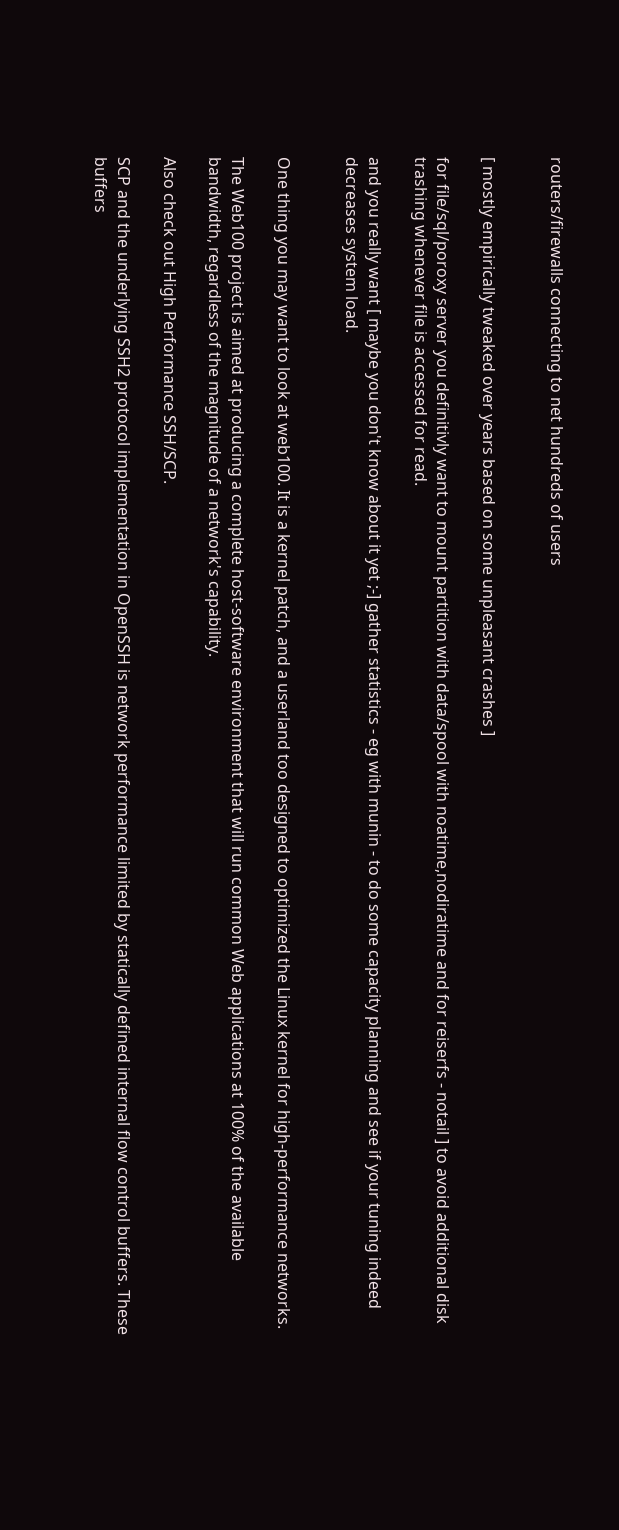routers/firewalls connecting to net hundreds of users


[ mostly empirically tweaked over years based on some unpleasant crashes ]

for file/sql/poroxy server you definitivly want to mount partition with data/spool with noatime,nodiratime and for reiserfs - notail ] to avoid additional disk trashing whenever file is accessed for read.

and you really want [ maybe you don't know about it yet ;-] gather statistics - eg with munin - to do some capacity planning and see if your tuning indeed decreases system load.


One thing you may want to look at web100. It is a kernel patch, and a userland too designed to optimized the Linux kernel for high-performance networks.

The Web100 project is aimed at producing a complete host-software environment that will run common Web applications at 100% of the available bandwidth, regardless of the magnitude of a network's capability.

Also check out High Performance SSH/SCP.

SCP and the underlying SSH2 protocol implementation in OpenSSH is network performance limited by statically defined internal flow control buffers. These buffers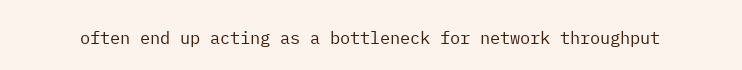often end up acting as a bottleneck for network throughput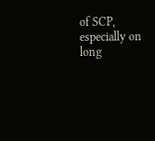of SCP, especially on long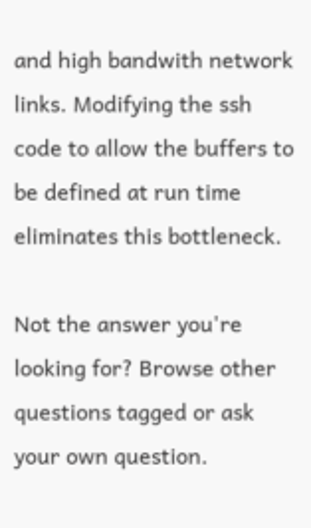and high bandwith network links. Modifying the ssh code to allow the buffers to be defined at run time eliminates this bottleneck.

Not the answer you're looking for? Browse other questions tagged or ask your own question.